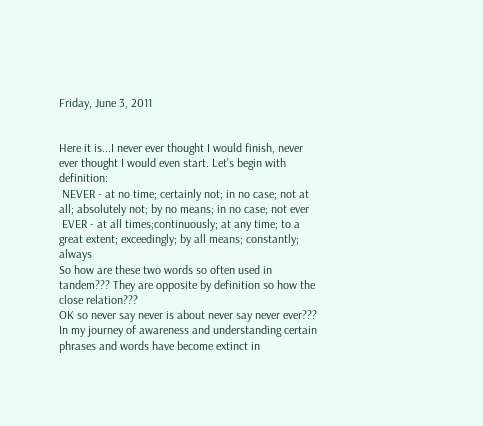Friday, June 3, 2011


Here it is...I never ever thought I would finish, never ever thought I would even start. Let's begin with definition:
 NEVER - at no time; certainly not; in no case; not at all; absolutely not; by no means; in no case; not ever
 EVER - at all times;continuously; at any time; to a great extent; exceedingly; by all means; constantly; always
So how are these two words so often used in tandem??? They are opposite by definition so how the close relation???
OK so never say never is about never say never ever???
In my journey of awareness and understanding certain phrases and words have become extinct in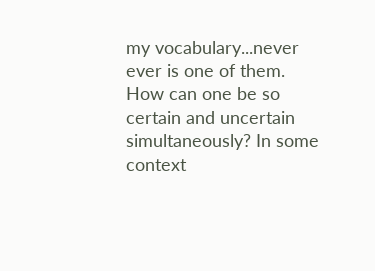my vocabulary...never ever is one of them.
How can one be so certain and uncertain simultaneously? In some context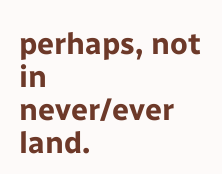perhaps, not in  never/ever land.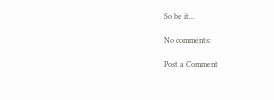So be it...

No comments:

Post a Comment